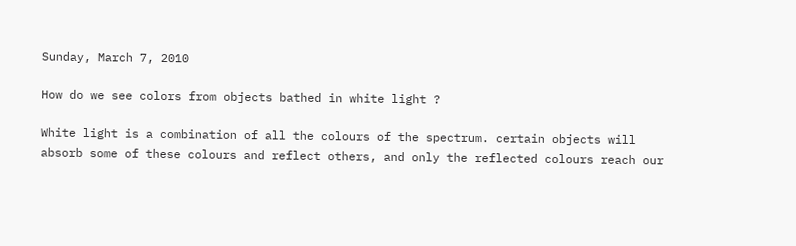Sunday, March 7, 2010

How do we see colors from objects bathed in white light ?

White light is a combination of all the colours of the spectrum. certain objects will absorb some of these colours and reflect others, and only the reflected colours reach our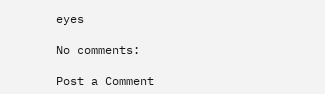eyes

No comments:

Post a Comment